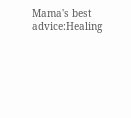Mama's best advice:Healing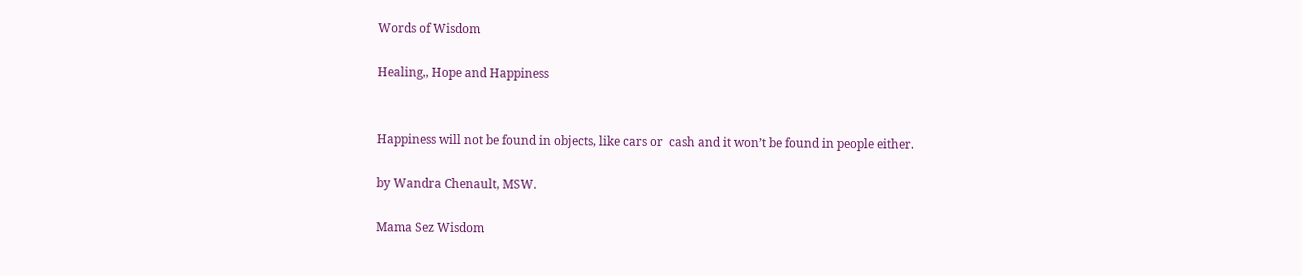Words of Wisdom

Healing,, Hope and Happiness


Happiness will not be found in objects, like cars or  cash and it won’t be found in people either.

by Wandra Chenault, MSW.

Mama Sez Wisdom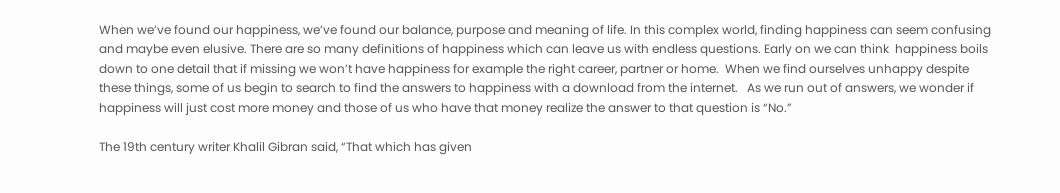When we’ve found our happiness, we’ve found our balance, purpose and meaning of life. In this complex world, finding happiness can seem confusing and maybe even elusive. There are so many definitions of happiness which can leave us with endless questions. Early on we can think  happiness boils down to one detail that if missing we won’t have happiness for example the right career, partner or home.  When we find ourselves unhappy despite these things, some of us begin to search to find the answers to happiness with a download from the internet.   As we run out of answers, we wonder if  happiness will just cost more money and those of us who have that money realize the answer to that question is “No.”

The 19th century writer Khalil Gibran said, “That which has given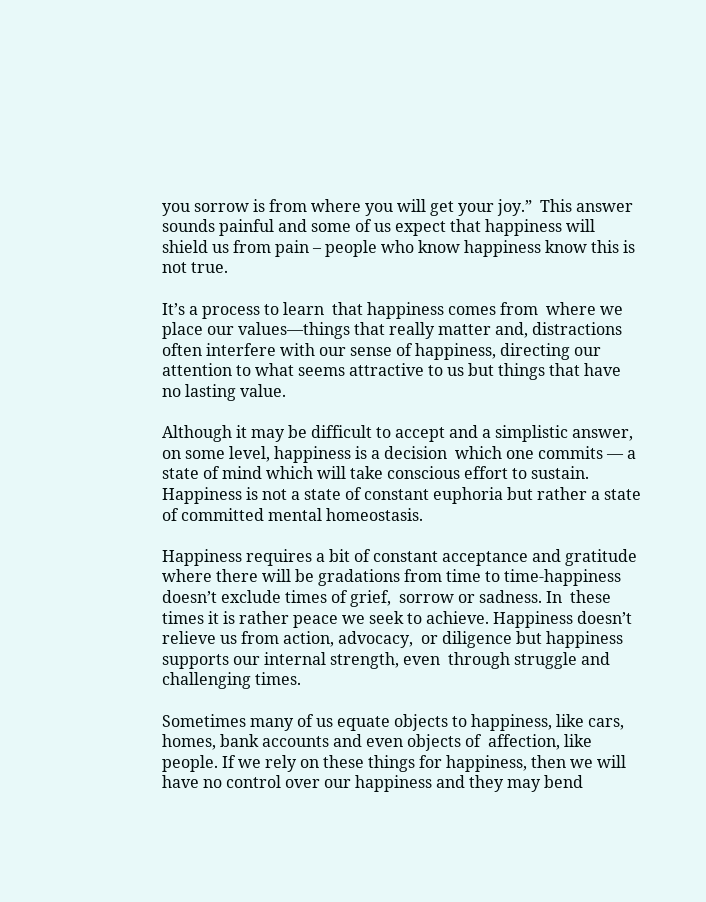you sorrow is from where you will get your joy.”  This answer sounds painful and some of us expect that happiness will shield us from pain – people who know happiness know this is not true.

It’s a process to learn  that happiness comes from  where we place our values—things that really matter and, distractions often interfere with our sense of happiness, directing our attention to what seems attractive to us but things that have no lasting value.

Although it may be difficult to accept and a simplistic answer,   on some level, happiness is a decision  which one commits — a state of mind which will take conscious effort to sustain.  Happiness is not a state of constant euphoria but rather a state of committed mental homeostasis.

Happiness requires a bit of constant acceptance and gratitude where there will be gradations from time to time-happiness doesn’t exclude times of grief,  sorrow or sadness. In  these times it is rather peace we seek to achieve. Happiness doesn’t relieve us from action, advocacy,  or diligence but happiness supports our internal strength, even  through struggle and challenging times.

Sometimes many of us equate objects to happiness, like cars, homes, bank accounts and even objects of  affection, like people. If we rely on these things for happiness, then we will have no control over our happiness and they may bend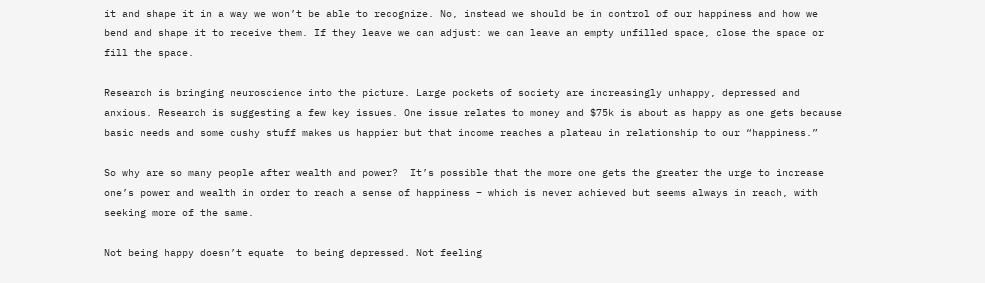it and shape it in a way we won’t be able to recognize. No, instead we should be in control of our happiness and how we bend and shape it to receive them. If they leave we can adjust: we can leave an empty unfilled space, close the space or fill the space.

Research is bringing neuroscience into the picture. Large pockets of society are increasingly unhappy, depressed and anxious. Research is suggesting a few key issues. One issue relates to money and $75k is about as happy as one gets because basic needs and some cushy stuff makes us happier but that income reaches a plateau in relationship to our “happiness.”

So why are so many people after wealth and power?  It’s possible that the more one gets the greater the urge to increase one’s power and wealth in order to reach a sense of happiness – which is never achieved but seems always in reach, with seeking more of the same.

Not being happy doesn’t equate  to being depressed. Not feeling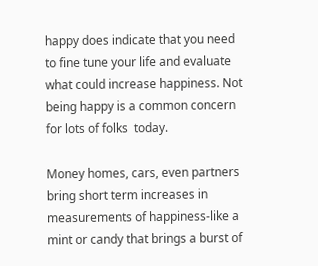happy does indicate that you need to fine tune your life and evaluate what could increase happiness. Not being happy is a common concern for lots of folks  today.

Money homes, cars, even partners bring short term increases in measurements of happiness-like a mint or candy that brings a burst of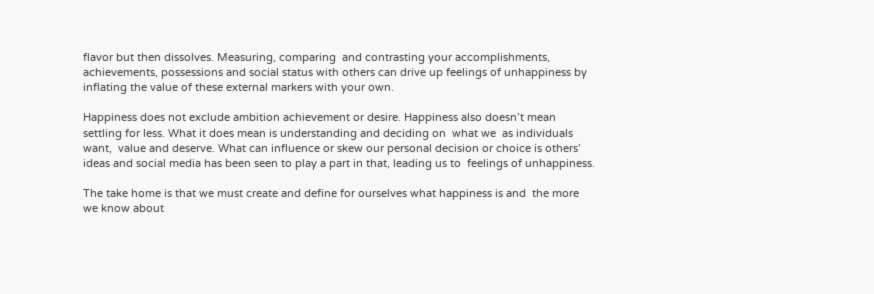flavor but then dissolves. Measuring, comparing  and contrasting your accomplishments, achievements, possessions and social status with others can drive up feelings of unhappiness by inflating the value of these external markers with your own.

Happiness does not exclude ambition achievement or desire. Happiness also doesn’t mean settling for less. What it does mean is understanding and deciding on  what we  as individuals want,  value and deserve. What can influence or skew our personal decision or choice is others’ ideas and social media has been seen to play a part in that, leading us to  feelings of unhappiness.

The take home is that we must create and define for ourselves what happiness is and  the more we know about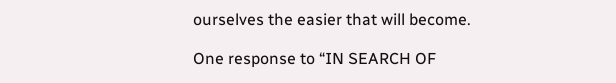ourselves the easier that will become.

One response to “IN SEARCH OF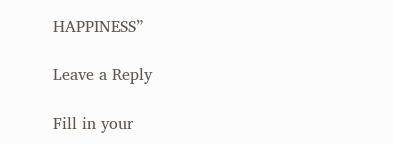HAPPINESS”

Leave a Reply

Fill in your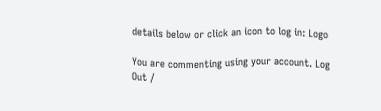details below or click an icon to log in: Logo

You are commenting using your account. Log Out /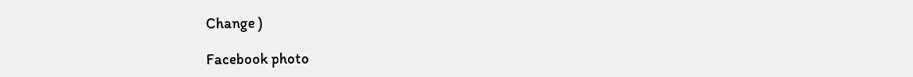Change )

Facebook photo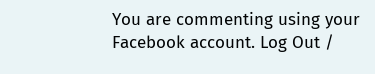You are commenting using your Facebook account. Log Out /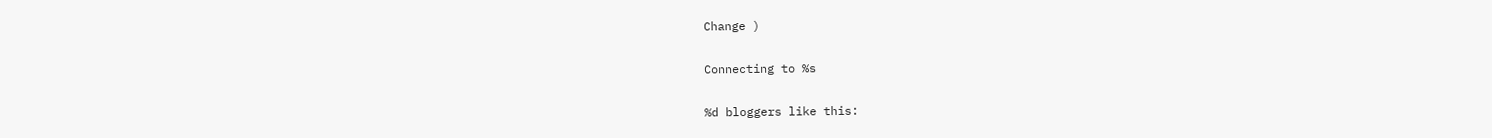Change )

Connecting to %s

%d bloggers like this: